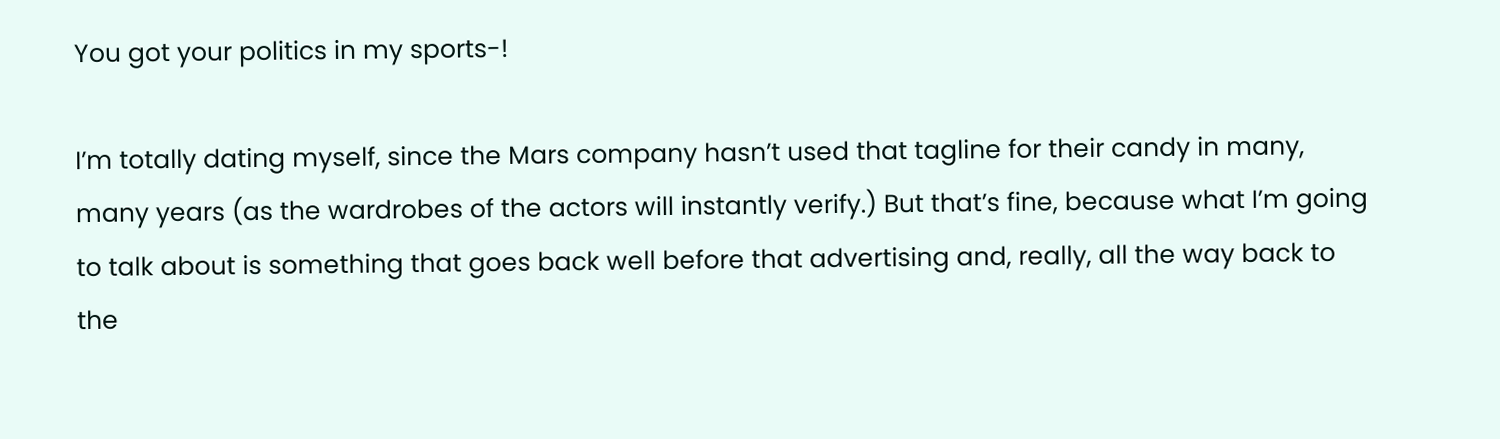You got your politics in my sports-!

I’m totally dating myself, since the Mars company hasn’t used that tagline for their candy in many, many years (as the wardrobes of the actors will instantly verify.) But that’s fine, because what I’m going to talk about is something that goes back well before that advertising and, really, all the way back to the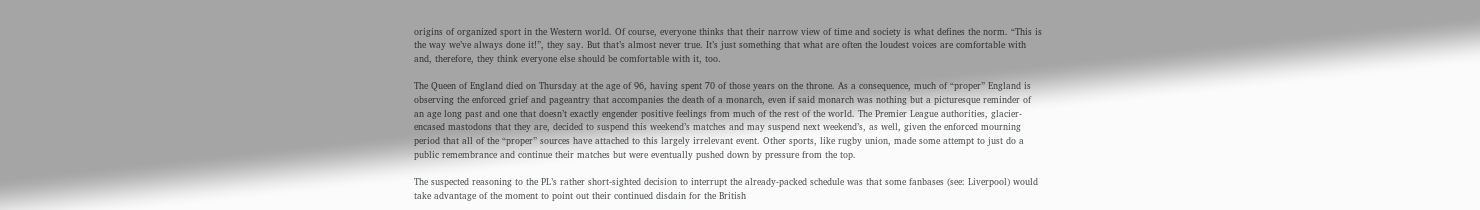origins of organized sport in the Western world. Of course, everyone thinks that their narrow view of time and society is what defines the norm. “This is the way we’ve always done it!”, they say. But that’s almost never true. It’s just something that what are often the loudest voices are comfortable with and, therefore, they think everyone else should be comfortable with it, too.

The Queen of England died on Thursday at the age of 96, having spent 70 of those years on the throne. As a consequence, much of “proper” England is observing the enforced grief and pageantry that accompanies the death of a monarch, even if said monarch was nothing but a picturesque reminder of an age long past and one that doesn’t exactly engender positive feelings from much of the rest of the world. The Premier League authorities, glacier-encased mastodons that they are, decided to suspend this weekend’s matches and may suspend next weekend’s, as well, given the enforced mourning period that all of the “proper” sources have attached to this largely irrelevant event. Other sports, like rugby union, made some attempt to just do a public remembrance and continue their matches but were eventually pushed down by pressure from the top.

The suspected reasoning to the PL’s rather short-sighted decision to interrupt the already-packed schedule was that some fanbases (see: Liverpool) would take advantage of the moment to point out their continued disdain for the British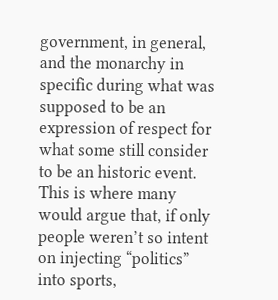government, in general, and the monarchy in specific during what was supposed to be an expression of respect for what some still consider to be an historic event. This is where many would argue that, if only people weren’t so intent on injecting “politics” into sports,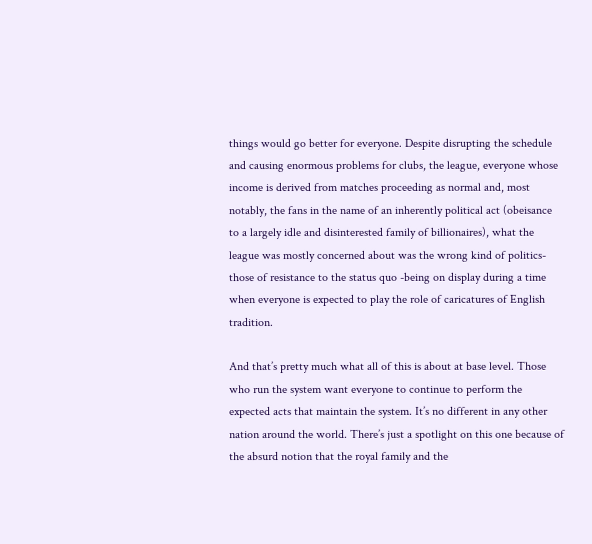things would go better for everyone. Despite disrupting the schedule and causing enormous problems for clubs, the league, everyone whose income is derived from matches proceeding as normal and, most notably, the fans in the name of an inherently political act (obeisance to a largely idle and disinterested family of billionaires), what the league was mostly concerned about was the wrong kind of politics- those of resistance to the status quo -being on display during a time when everyone is expected to play the role of caricatures of English tradition.

And that’s pretty much what all of this is about at base level. Those who run the system want everyone to continue to perform the expected acts that maintain the system. It’s no different in any other nation around the world. There’s just a spotlight on this one because of the absurd notion that the royal family and the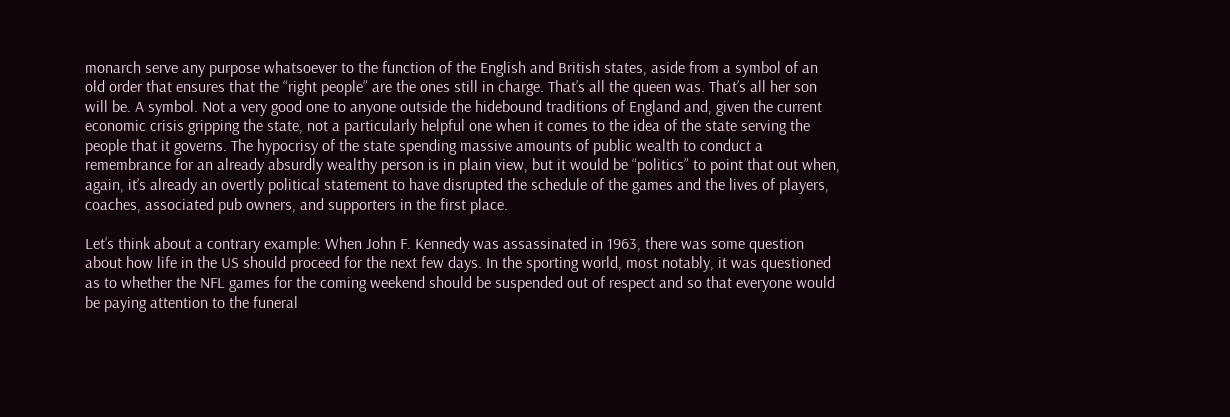monarch serve any purpose whatsoever to the function of the English and British states, aside from a symbol of an old order that ensures that the “right people” are the ones still in charge. That’s all the queen was. That’s all her son will be. A symbol. Not a very good one to anyone outside the hidebound traditions of England and, given the current economic crisis gripping the state, not a particularly helpful one when it comes to the idea of the state serving the people that it governs. The hypocrisy of the state spending massive amounts of public wealth to conduct a remembrance for an already absurdly wealthy person is in plain view, but it would be “politics” to point that out when, again, it’s already an overtly political statement to have disrupted the schedule of the games and the lives of players, coaches, associated pub owners, and supporters in the first place.

Let’s think about a contrary example: When John F. Kennedy was assassinated in 1963, there was some question about how life in the US should proceed for the next few days. In the sporting world, most notably, it was questioned as to whether the NFL games for the coming weekend should be suspended out of respect and so that everyone would be paying attention to the funeral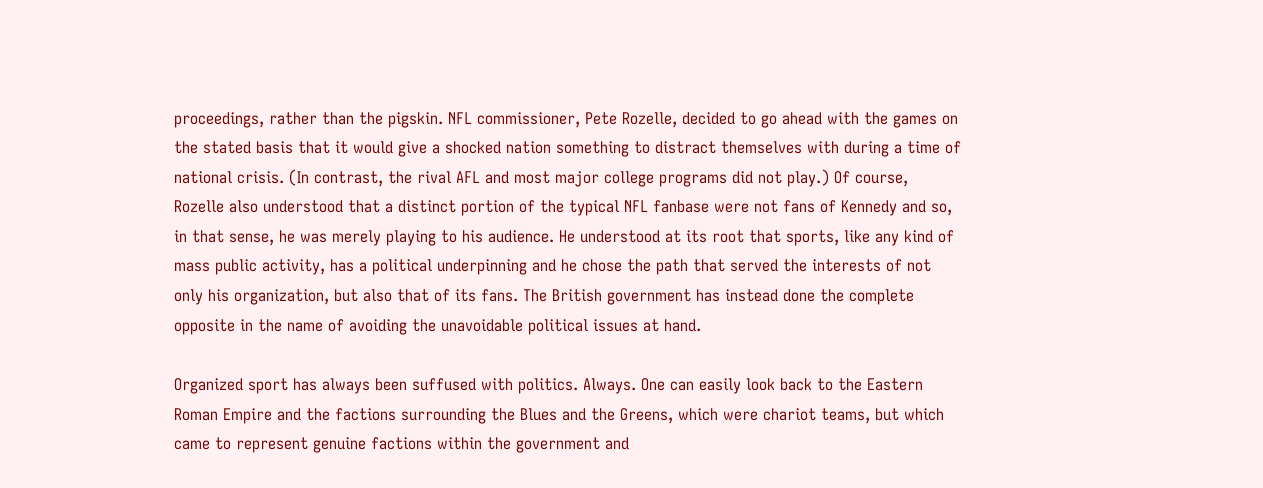proceedings, rather than the pigskin. NFL commissioner, Pete Rozelle, decided to go ahead with the games on the stated basis that it would give a shocked nation something to distract themselves with during a time of national crisis. (In contrast, the rival AFL and most major college programs did not play.) Of course, Rozelle also understood that a distinct portion of the typical NFL fanbase were not fans of Kennedy and so, in that sense, he was merely playing to his audience. He understood at its root that sports, like any kind of mass public activity, has a political underpinning and he chose the path that served the interests of not only his organization, but also that of its fans. The British government has instead done the complete opposite in the name of avoiding the unavoidable political issues at hand.

Organized sport has always been suffused with politics. Always. One can easily look back to the Eastern Roman Empire and the factions surrounding the Blues and the Greens, which were chariot teams, but which came to represent genuine factions within the government and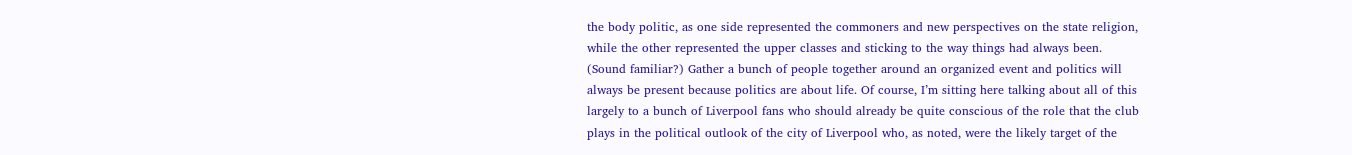the body politic, as one side represented the commoners and new perspectives on the state religion, while the other represented the upper classes and sticking to the way things had always been. (Sound familiar?) Gather a bunch of people together around an organized event and politics will always be present because politics are about life. Of course, I’m sitting here talking about all of this largely to a bunch of Liverpool fans who should already be quite conscious of the role that the club plays in the political outlook of the city of Liverpool who, as noted, were the likely target of the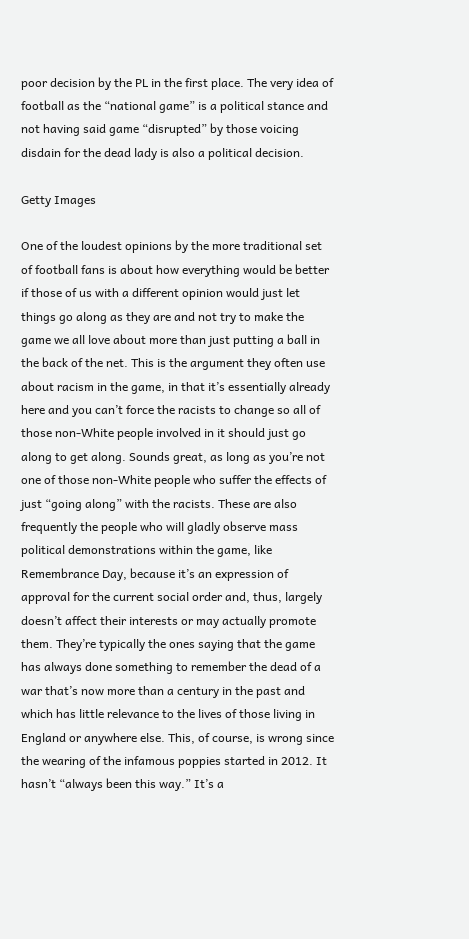poor decision by the PL in the first place. The very idea of football as the “national game” is a political stance and not having said game “disrupted” by those voicing disdain for the dead lady is also a political decision.

Getty Images

One of the loudest opinions by the more traditional set of football fans is about how everything would be better if those of us with a different opinion would just let things go along as they are and not try to make the game we all love about more than just putting a ball in the back of the net. This is the argument they often use about racism in the game, in that it’s essentially already here and you can’t force the racists to change so all of those non-White people involved in it should just go along to get along. Sounds great, as long as you’re not one of those non-White people who suffer the effects of just “going along” with the racists. These are also frequently the people who will gladly observe mass political demonstrations within the game, like Remembrance Day, because it’s an expression of approval for the current social order and, thus, largely doesn’t affect their interests or may actually promote them. They’re typically the ones saying that the game has always done something to remember the dead of a war that’s now more than a century in the past and which has little relevance to the lives of those living in England or anywhere else. This, of course, is wrong since the wearing of the infamous poppies started in 2012. It hasn’t “always been this way.” It’s a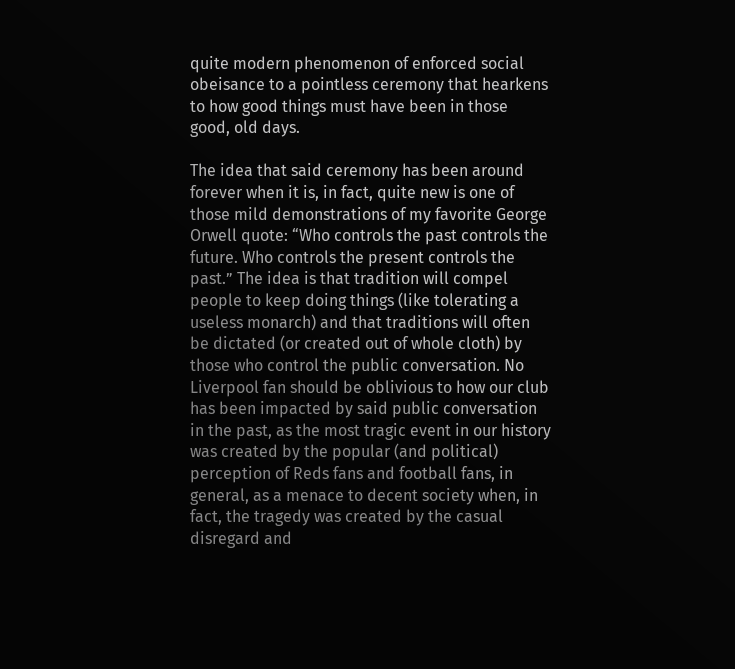quite modern phenomenon of enforced social obeisance to a pointless ceremony that hearkens to how good things must have been in those good, old days.

The idea that said ceremony has been around forever when it is, in fact, quite new is one of those mild demonstrations of my favorite George Orwell quote: “Who controls the past controls the future. Who controls the present controls the past.” The idea is that tradition will compel people to keep doing things (like tolerating a useless monarch) and that traditions will often be dictated (or created out of whole cloth) by those who control the public conversation. No Liverpool fan should be oblivious to how our club has been impacted by said public conversation in the past, as the most tragic event in our history was created by the popular (and political) perception of Reds fans and football fans, in general, as a menace to decent society when, in fact, the tragedy was created by the casual disregard and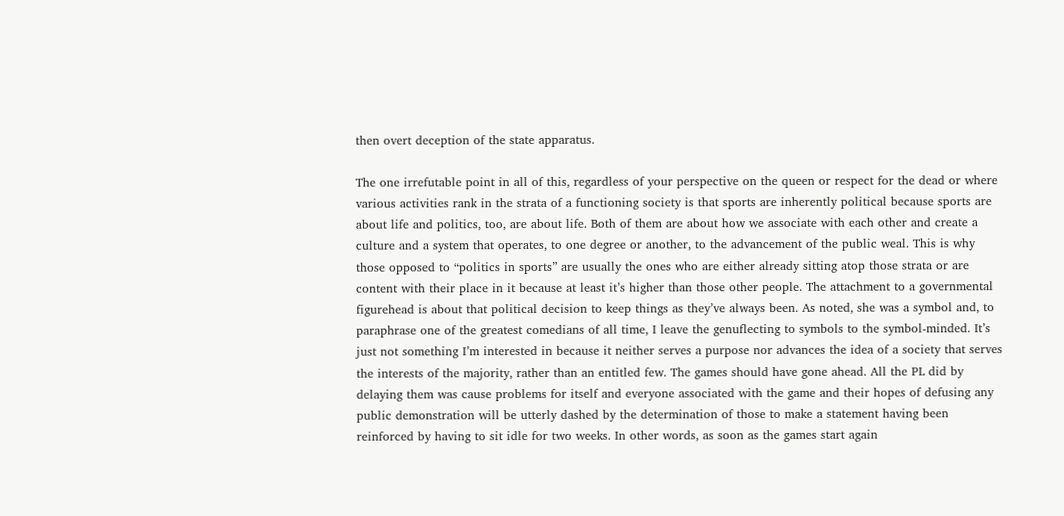then overt deception of the state apparatus.

The one irrefutable point in all of this, regardless of your perspective on the queen or respect for the dead or where various activities rank in the strata of a functioning society is that sports are inherently political because sports are about life and politics, too, are about life. Both of them are about how we associate with each other and create a culture and a system that operates, to one degree or another, to the advancement of the public weal. This is why those opposed to “politics in sports” are usually the ones who are either already sitting atop those strata or are content with their place in it because at least it’s higher than those other people. The attachment to a governmental figurehead is about that political decision to keep things as they’ve always been. As noted, she was a symbol and, to paraphrase one of the greatest comedians of all time, I leave the genuflecting to symbols to the symbol-minded. It’s just not something I’m interested in because it neither serves a purpose nor advances the idea of a society that serves the interests of the majority, rather than an entitled few. The games should have gone ahead. All the PL did by delaying them was cause problems for itself and everyone associated with the game and their hopes of defusing any public demonstration will be utterly dashed by the determination of those to make a statement having been reinforced by having to sit idle for two weeks. In other words, as soon as the games start again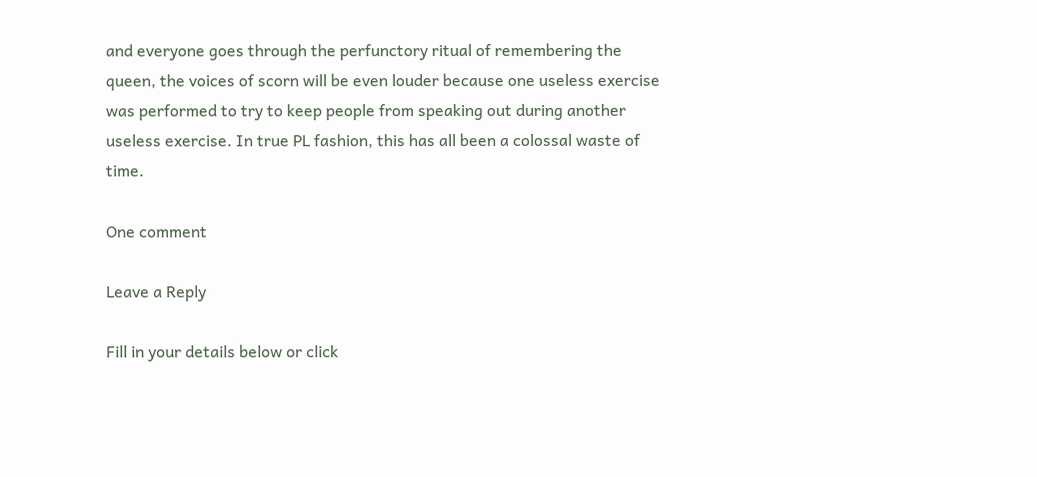and everyone goes through the perfunctory ritual of remembering the queen, the voices of scorn will be even louder because one useless exercise was performed to try to keep people from speaking out during another useless exercise. In true PL fashion, this has all been a colossal waste of time.

One comment

Leave a Reply

Fill in your details below or click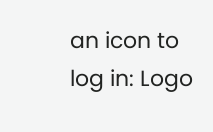an icon to log in: Logo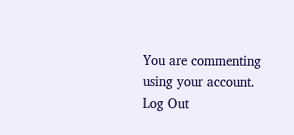You are commenting using your account. Log Out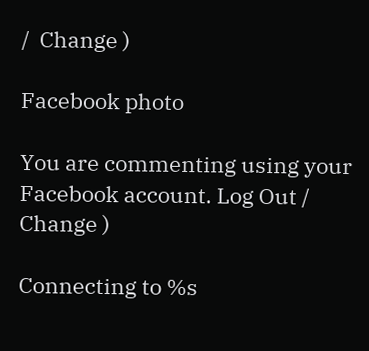/  Change )

Facebook photo

You are commenting using your Facebook account. Log Out /  Change )

Connecting to %s